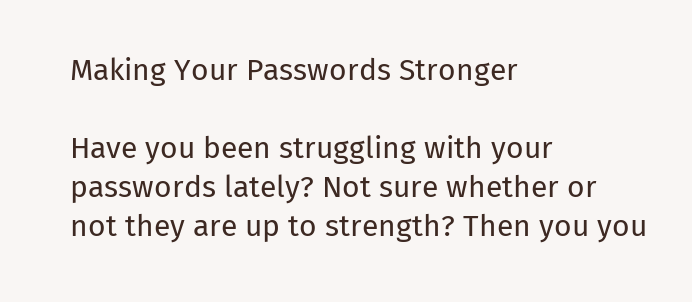Making Your Passwords Stronger

Have you been struggling with your passwords lately? Not sure whether or not they are up to strength? Then you you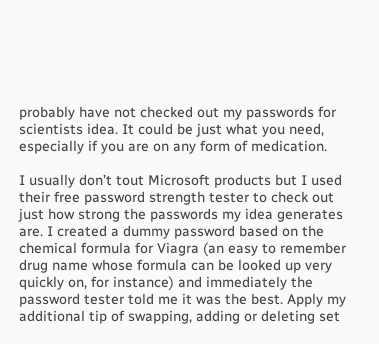probably have not checked out my passwords for scientists idea. It could be just what you need, especially if you are on any form of medication.

I usually don’t tout Microsoft products but I used their free password strength tester to check out just how strong the passwords my idea generates are. I created a dummy password based on the chemical formula for Viagra (an easy to remember drug name whose formula can be looked up very quickly on, for instance) and immediately the password tester told me it was the best. Apply my additional tip of swapping, adding or deleting set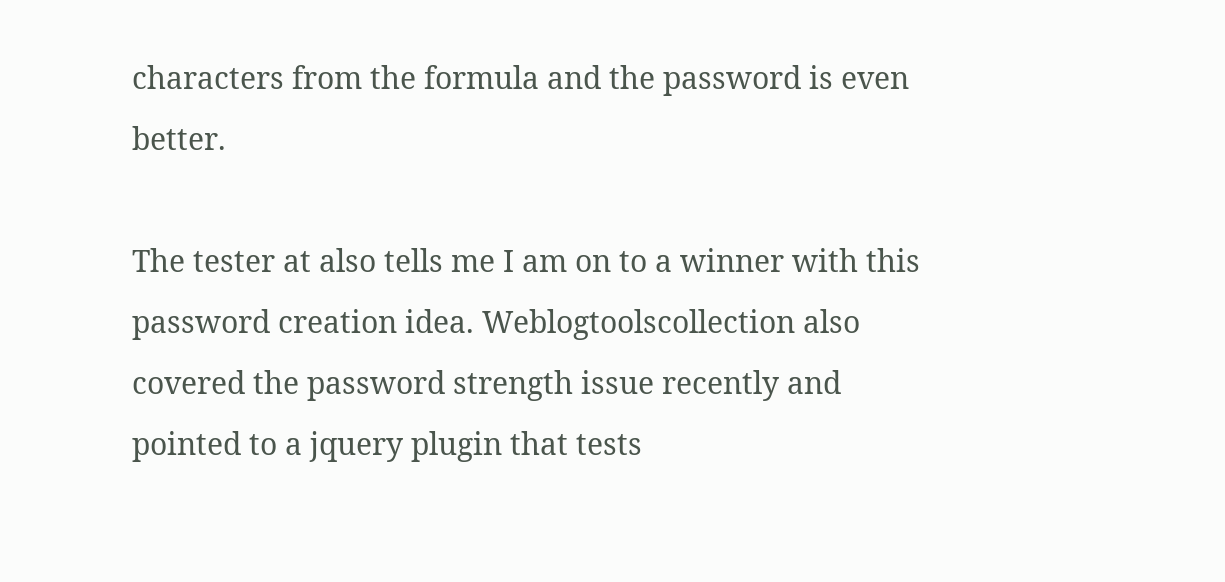characters from the formula and the password is even better.

The tester at also tells me I am on to a winner with this password creation idea. Weblogtoolscollection also covered the password strength issue recently and pointed to a jquery plugin that tests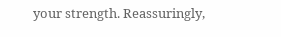your strength. Reassuringly,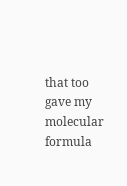that too gave my molecular formula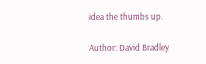idea the thumbs up.

Author: David Bradley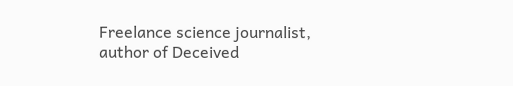Freelance science journalist, author of Deceived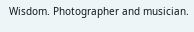Wisdom. Photographer and musician.